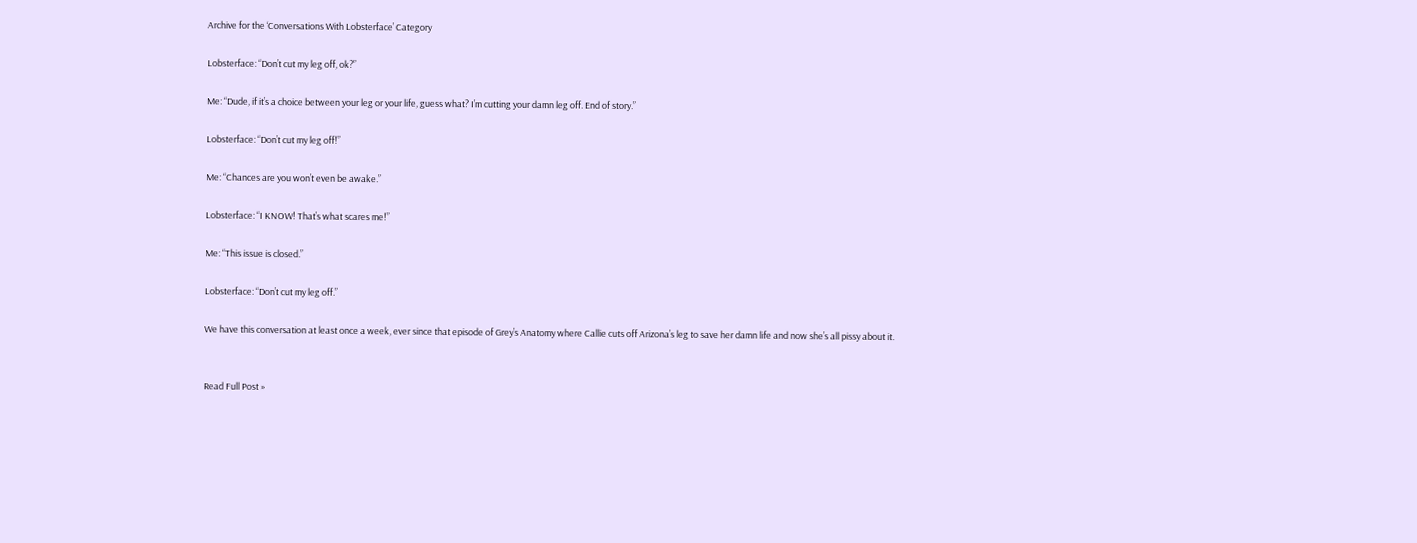Archive for the ‘Conversations With Lobsterface’ Category

Lobsterface: “Don’t cut my leg off, ok?”

Me: “Dude, if it’s a choice between your leg or your life, guess what? I’m cutting your damn leg off. End of story.”

Lobsterface: “Don’t cut my leg off!”

Me: “Chances are you won’t even be awake.”

Lobsterface: “I KNOW! That’s what scares me!”

Me: “This issue is closed.”

Lobsterface: “Don’t cut my leg off.”

We have this conversation at least once a week, ever since that episode of Grey’s Anatomy where Callie cuts off Arizona’s leg to save her damn life and now she’s all pissy about it.


Read Full Post »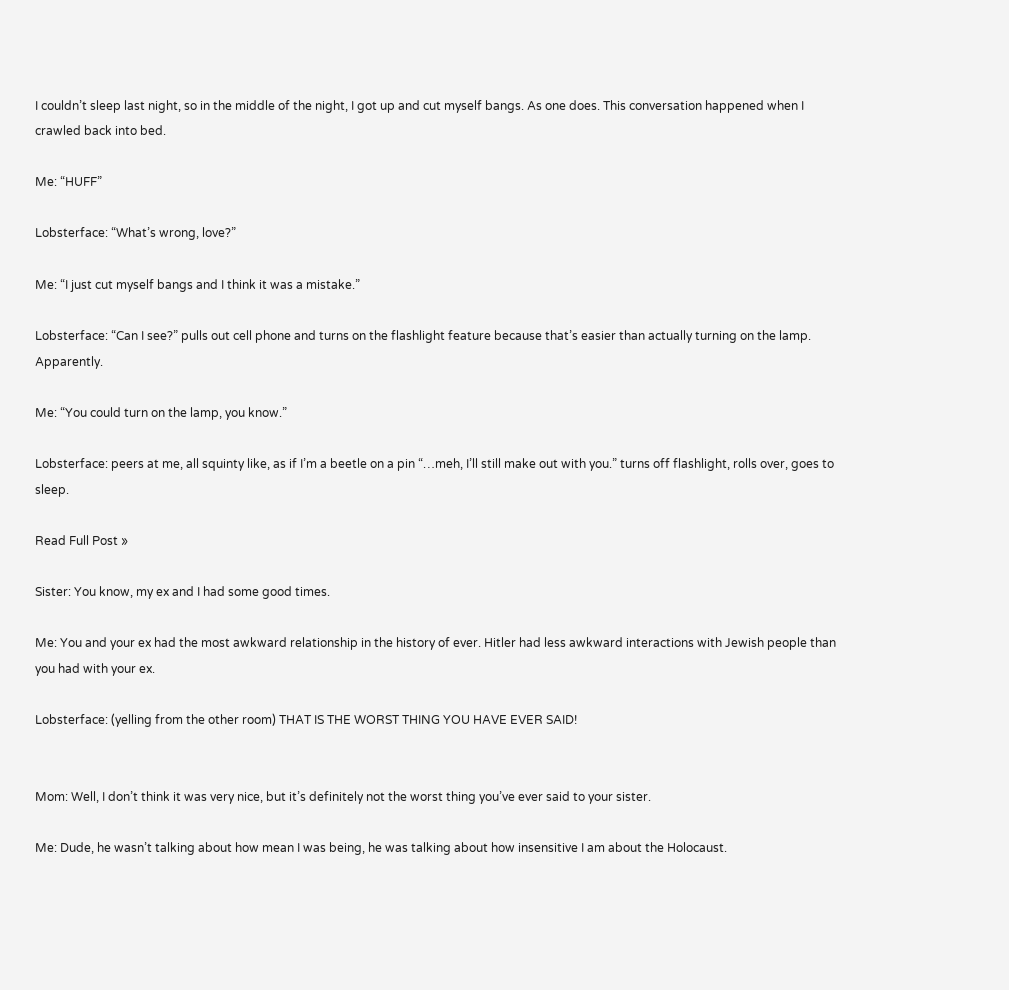I couldn’t sleep last night, so in the middle of the night, I got up and cut myself bangs. As one does. This conversation happened when I crawled back into bed.

Me: “HUFF”

Lobsterface: “What’s wrong, love?”

Me: “I just cut myself bangs and I think it was a mistake.”

Lobsterface: “Can I see?” pulls out cell phone and turns on the flashlight feature because that’s easier than actually turning on the lamp. Apparently.

Me: “You could turn on the lamp, you know.”

Lobsterface: peers at me, all squinty like, as if I’m a beetle on a pin “…meh, I’ll still make out with you.” turns off flashlight, rolls over, goes to sleep.

Read Full Post »

Sister: You know, my ex and I had some good times.

Me: You and your ex had the most awkward relationship in the history of ever. Hitler had less awkward interactions with Jewish people than you had with your ex.

Lobsterface: (yelling from the other room) THAT IS THE WORST THING YOU HAVE EVER SAID!


Mom: Well, I don’t think it was very nice, but it’s definitely not the worst thing you’ve ever said to your sister.

Me: Dude, he wasn’t talking about how mean I was being, he was talking about how insensitive I am about the Holocaust.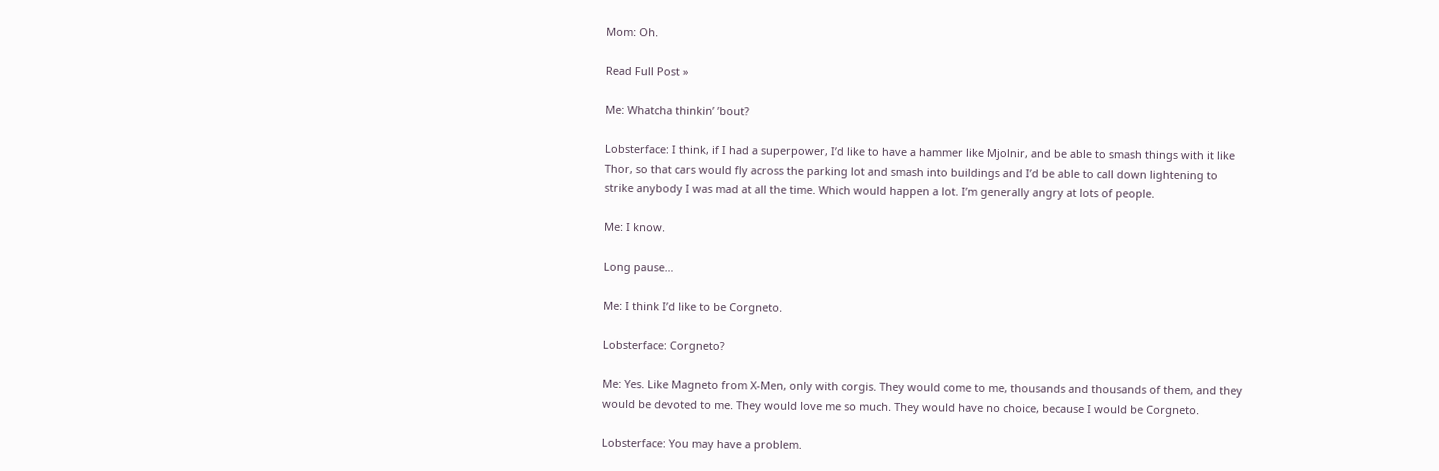Mom: Oh.

Read Full Post »

Me: Whatcha thinkin’ ’bout?

Lobsterface: I think, if I had a superpower, I’d like to have a hammer like Mjolnir, and be able to smash things with it like Thor, so that cars would fly across the parking lot and smash into buildings and I’d be able to call down lightening to strike anybody I was mad at all the time. Which would happen a lot. I’m generally angry at lots of people.

Me: I know.

Long pause…

Me: I think I’d like to be Corgneto.

Lobsterface: Corgneto?

Me: Yes. Like Magneto from X-Men, only with corgis. They would come to me, thousands and thousands of them, and they would be devoted to me. They would love me so much. They would have no choice, because I would be Corgneto.

Lobsterface: You may have a problem.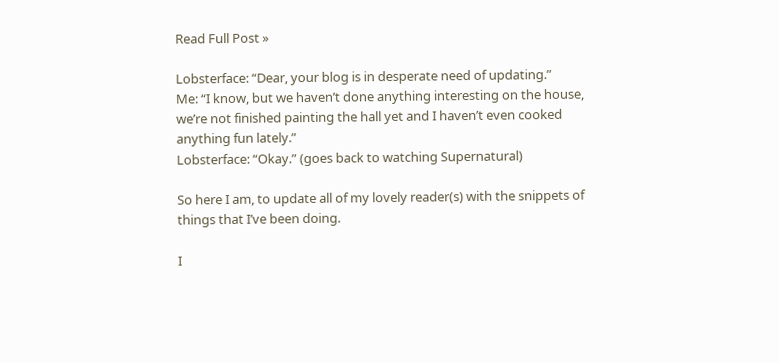Read Full Post »

Lobsterface: “Dear, your blog is in desperate need of updating.”
Me: “I know, but we haven’t done anything interesting on the house, we’re not finished painting the hall yet and I haven’t even cooked anything fun lately.”
Lobsterface: “Okay.” (goes back to watching Supernatural)

So here I am, to update all of my lovely reader(s) with the snippets of things that I’ve been doing.

I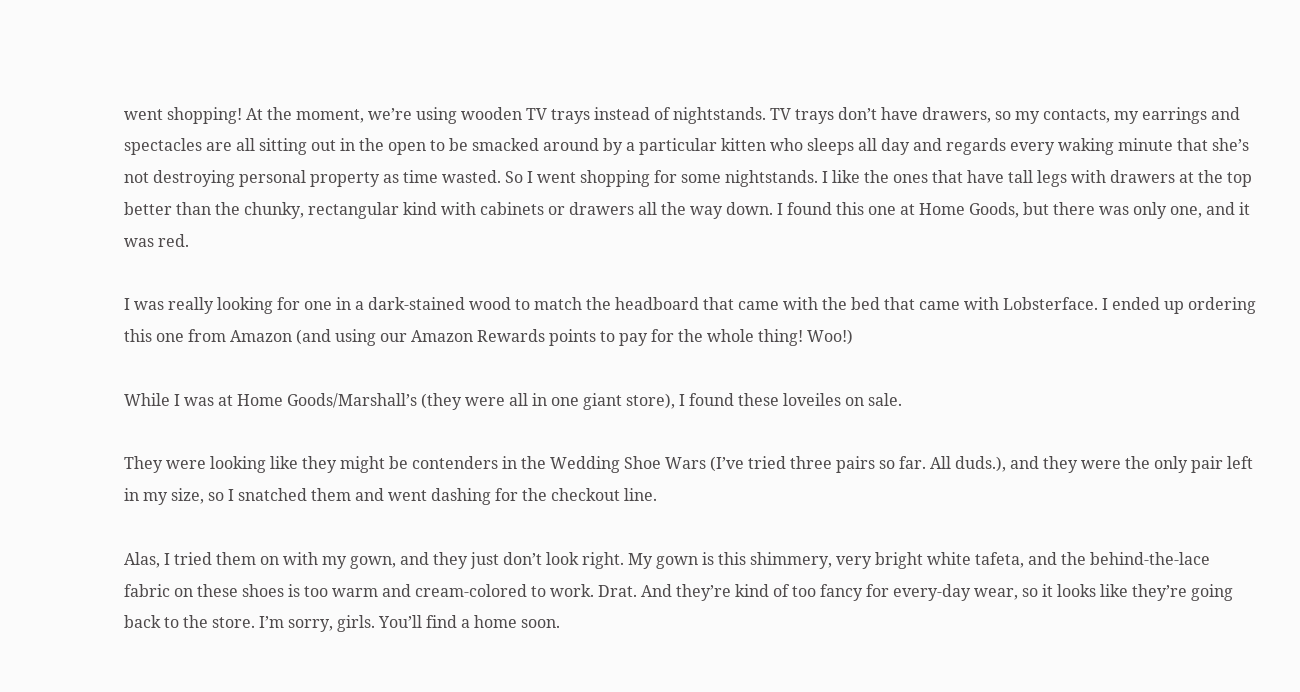went shopping! At the moment, we’re using wooden TV trays instead of nightstands. TV trays don’t have drawers, so my contacts, my earrings and spectacles are all sitting out in the open to be smacked around by a particular kitten who sleeps all day and regards every waking minute that she’s not destroying personal property as time wasted. So I went shopping for some nightstands. I like the ones that have tall legs with drawers at the top better than the chunky, rectangular kind with cabinets or drawers all the way down. I found this one at Home Goods, but there was only one, and it was red.

I was really looking for one in a dark-stained wood to match the headboard that came with the bed that came with Lobsterface. I ended up ordering this one from Amazon (and using our Amazon Rewards points to pay for the whole thing! Woo!)

While I was at Home Goods/Marshall’s (they were all in one giant store), I found these loveiles on sale.

They were looking like they might be contenders in the Wedding Shoe Wars (I’ve tried three pairs so far. All duds.), and they were the only pair left in my size, so I snatched them and went dashing for the checkout line.

Alas, I tried them on with my gown, and they just don’t look right. My gown is this shimmery, very bright white tafeta, and the behind-the-lace fabric on these shoes is too warm and cream-colored to work. Drat. And they’re kind of too fancy for every-day wear, so it looks like they’re going back to the store. I’m sorry, girls. You’ll find a home soon.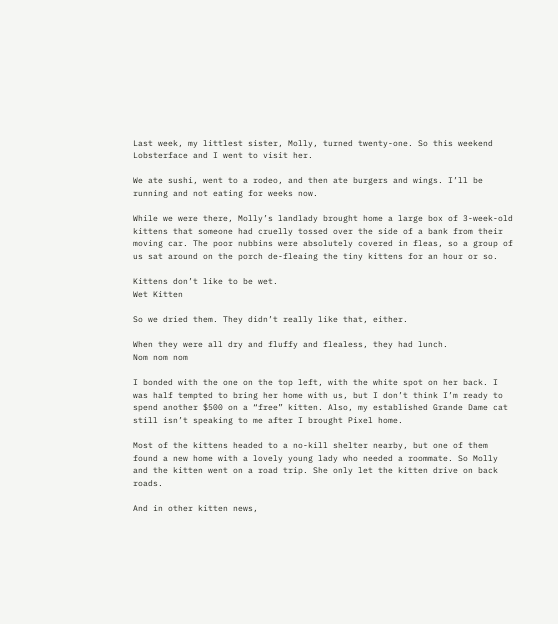Last week, my littlest sister, Molly, turned twenty-one. So this weekend Lobsterface and I went to visit her.

We ate sushi, went to a rodeo, and then ate burgers and wings. I’ll be running and not eating for weeks now.

While we were there, Molly’s landlady brought home a large box of 3-week-old kittens that someone had cruelly tossed over the side of a bank from their moving car. The poor nubbins were absolutely covered in fleas, so a group of us sat around on the porch de-fleaing the tiny kittens for an hour or so.

Kittens don’t like to be wet.
Wet Kitten

So we dried them. They didn’t really like that, either.

When they were all dry and fluffy and flealess, they had lunch.
Nom nom nom

I bonded with the one on the top left, with the white spot on her back. I was half tempted to bring her home with us, but I don’t think I’m ready to spend another $500 on a “free” kitten. Also, my established Grande Dame cat still isn’t speaking to me after I brought Pixel home.

Most of the kittens headed to a no-kill shelter nearby, but one of them found a new home with a lovely young lady who needed a roommate. So Molly and the kitten went on a road trip. She only let the kitten drive on back roads.

And in other kitten news,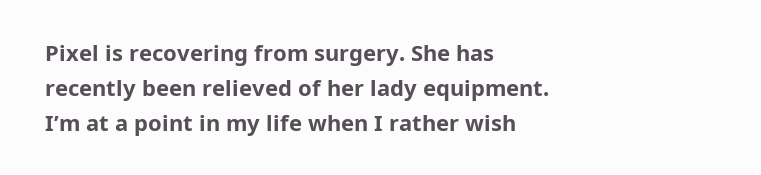Pixel is recovering from surgery. She has recently been relieved of her lady equipment. I’m at a point in my life when I rather wish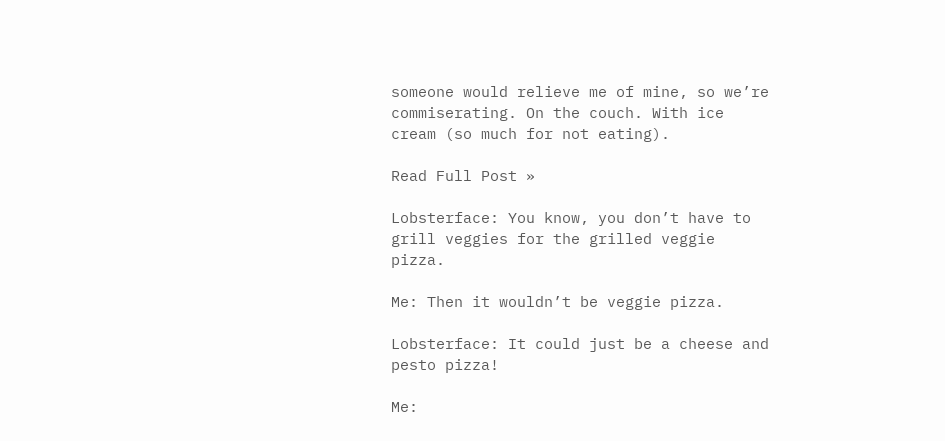someone would relieve me of mine, so we’re commiserating. On the couch. With ice cream (so much for not eating).

Read Full Post »

Lobsterface: You know, you don’t have to grill veggies for the grilled veggie pizza.

Me: Then it wouldn’t be veggie pizza.

Lobsterface: It could just be a cheese and pesto pizza!

Me: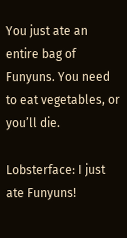You just ate an entire bag of Funyuns. You need to eat vegetables, or you’ll die.

Lobsterface: I just ate Funyuns!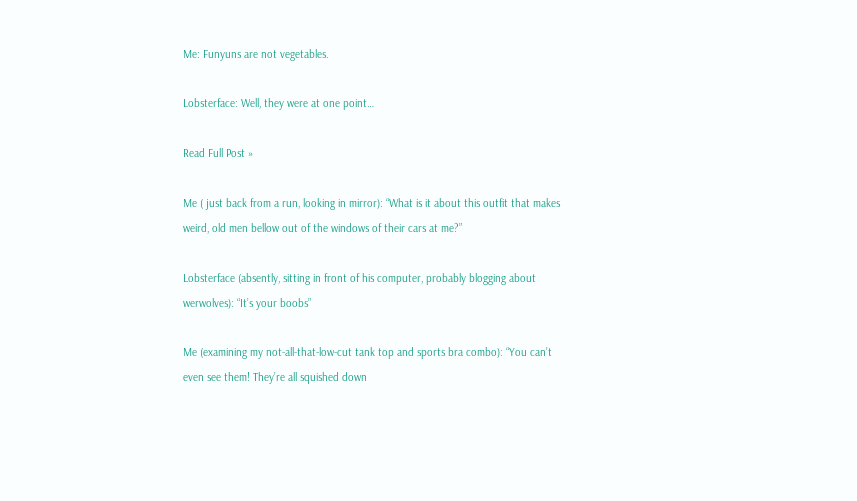Me: Funyuns are not vegetables.

Lobsterface: Well, they were at one point…

Read Full Post »

Me ( just back from a run, looking in mirror): “What is it about this outfit that makes weird, old men bellow out of the windows of their cars at me?”

Lobsterface (absently, sitting in front of his computer, probably blogging about werwolves): “It’s your boobs”

Me (examining my not-all-that-low-cut tank top and sports bra combo): “You can’t even see them! They’re all squished down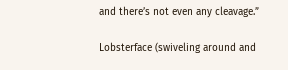and there’s not even any cleavage.”

Lobsterface (swiveling around and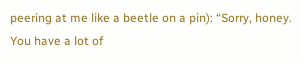peering at me like a beetle on a pin): “Sorry, honey. You have a lot of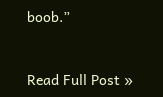boob.”


Read Full Post »